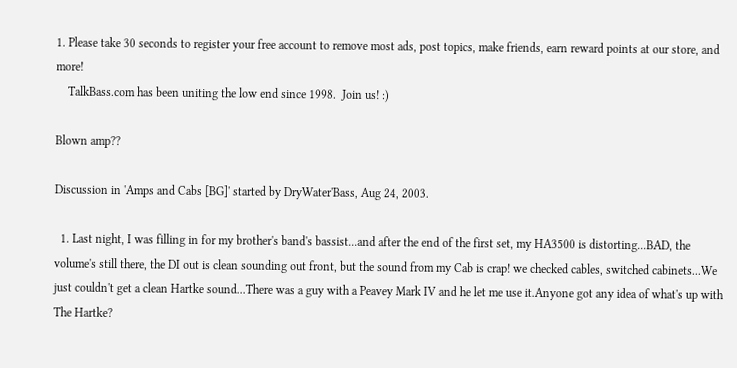1. Please take 30 seconds to register your free account to remove most ads, post topics, make friends, earn reward points at our store, and more!
    TalkBass.com has been uniting the low end since 1998.  Join us! :)

Blown amp??

Discussion in 'Amps and Cabs [BG]' started by DryWater'Bass, Aug 24, 2003.

  1. Last night, I was filling in for my brother's band's bassist...and after the end of the first set, my HA3500 is distorting...BAD, the volume's still there, the DI out is clean sounding out front, but the sound from my Cab is crap! we checked cables, switched cabinets...We just couldn't get a clean Hartke sound...There was a guy with a Peavey Mark IV and he let me use it.Anyone got any idea of what's up with The Hartke?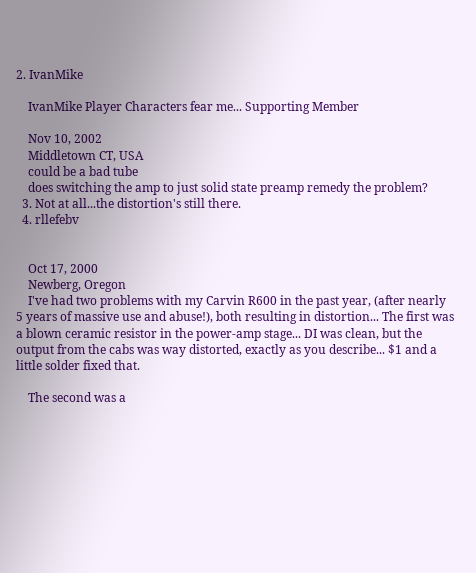2. IvanMike

    IvanMike Player Characters fear me... Supporting Member

    Nov 10, 2002
    Middletown CT, USA
    could be a bad tube
    does switching the amp to just solid state preamp remedy the problem?
  3. Not at all...the distortion's still there.
  4. rllefebv


    Oct 17, 2000
    Newberg, Oregon
    I've had two problems with my Carvin R600 in the past year, (after nearly 5 years of massive use and abuse!), both resulting in distortion... The first was a blown ceramic resistor in the power-amp stage... DI was clean, but the output from the cabs was way distorted, exactly as you describe... $1 and a little solder fixed that.

    The second was a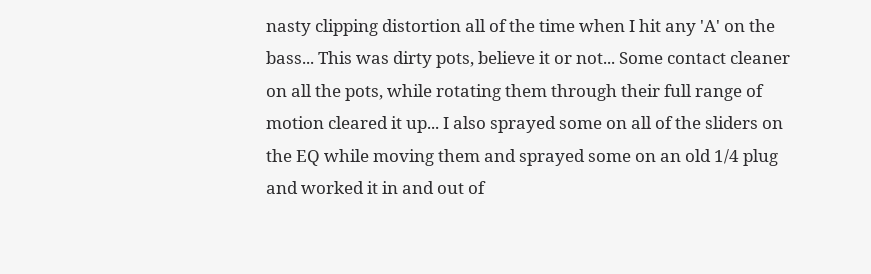nasty clipping distortion all of the time when I hit any 'A' on the bass... This was dirty pots, believe it or not... Some contact cleaner on all the pots, while rotating them through their full range of motion cleared it up... I also sprayed some on all of the sliders on the EQ while moving them and sprayed some on an old 1/4 plug and worked it in and out of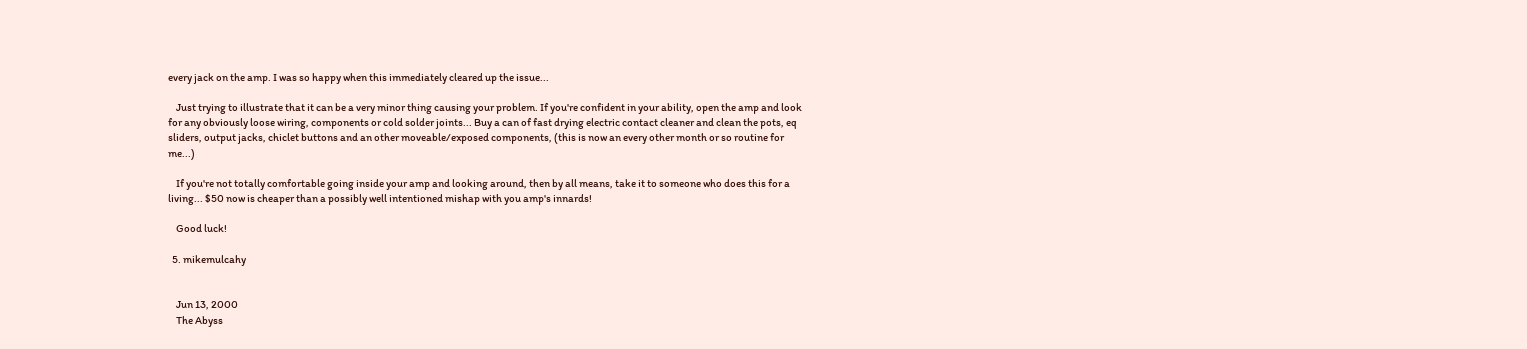every jack on the amp. I was so happy when this immediately cleared up the issue...

    Just trying to illustrate that it can be a very minor thing causing your problem. If you're confident in your ability, open the amp and look for any obviously loose wiring, components or cold solder joints... Buy a can of fast drying electric contact cleaner and clean the pots, eq sliders, output jacks, chiclet buttons and an other moveable/exposed components, (this is now an every other month or so routine for me...)

    If you're not totally comfortable going inside your amp and looking around, then by all means, take it to someone who does this for a living... $50 now is cheaper than a possibly well intentioned mishap with you amp's innards!

    Good luck!

  5. mikemulcahy


    Jun 13, 2000
    The Abyss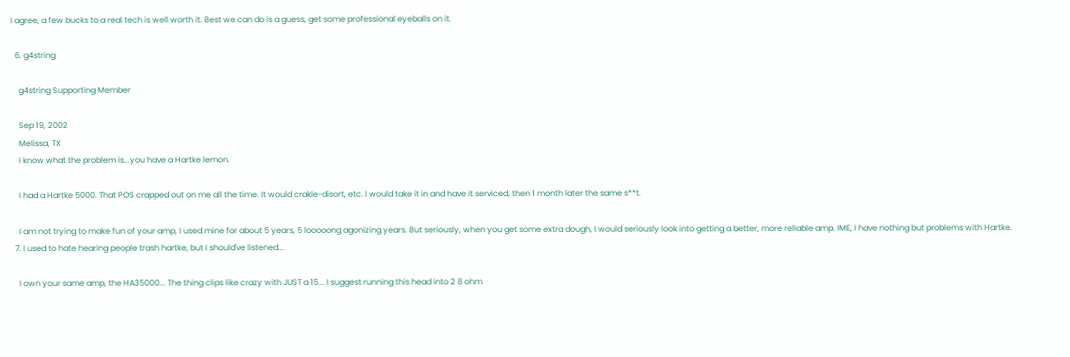I agree, a few bucks to a real tech is well worth it. Best we can do is a guess, get some professional eyeballs on it.

  6. g4string

    g4string Supporting Member

    Sep 19, 2002
    Melissa, TX
    I know what the problem is...you have a Hartke lemon.

    I had a Hartke 5000. That POS crapped out on me all the time. It would crakle-disort, etc. I would take it in and have it serviced, then 1 month later the same s**t.

    I am not trying to make fun of your amp, I used mine for about 5 years, 5 looooong agonizing years. But seriously, when you get some extra dough, I would seriously look into getting a better, more reliable amp. IME, I have nothing but problems with Hartke.
  7. I used to hate hearing people trash hartke, but I should've listened...

    I own your same amp, the HA35000... The thing clips like crazy with JUST a 15... I suggest running this head into 2 8 ohm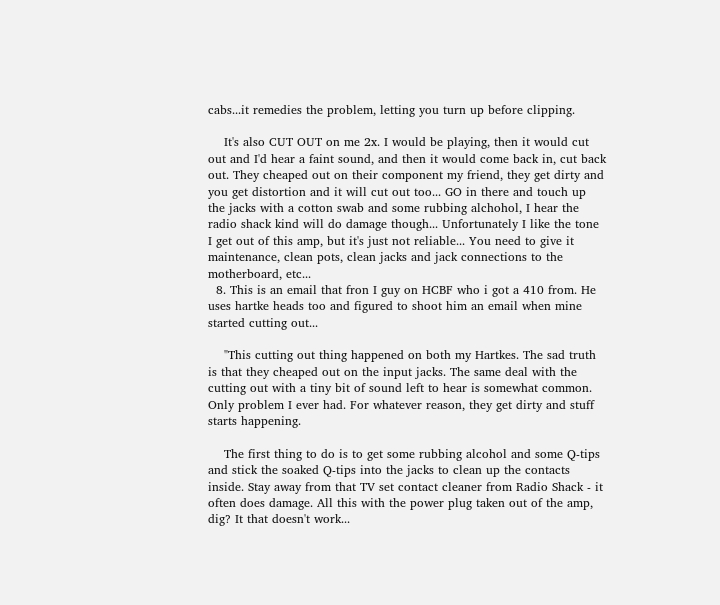cabs...it remedies the problem, letting you turn up before clipping.

    It's also CUT OUT on me 2x. I would be playing, then it would cut out and I'd hear a faint sound, and then it would come back in, cut back out. They cheaped out on their component my friend, they get dirty and you get distortion and it will cut out too... GO in there and touch up the jacks with a cotton swab and some rubbing alchohol, I hear the radio shack kind will do damage though... Unfortunately I like the tone I get out of this amp, but it's just not reliable... You need to give it maintenance, clean pots, clean jacks and jack connections to the motherboard, etc...
  8. This is an email that fron I guy on HCBF who i got a 410 from. He uses hartke heads too and figured to shoot him an email when mine started cutting out...

    "This cutting out thing happened on both my Hartkes. The sad truth is that they cheaped out on the input jacks. The same deal with the cutting out with a tiny bit of sound left to hear is somewhat common. Only problem I ever had. For whatever reason, they get dirty and stuff starts happening.

    The first thing to do is to get some rubbing alcohol and some Q-tips and stick the soaked Q-tips into the jacks to clean up the contacts inside. Stay away from that TV set contact cleaner from Radio Shack - it often does damage. All this with the power plug taken out of the amp, dig? It that doesn't work...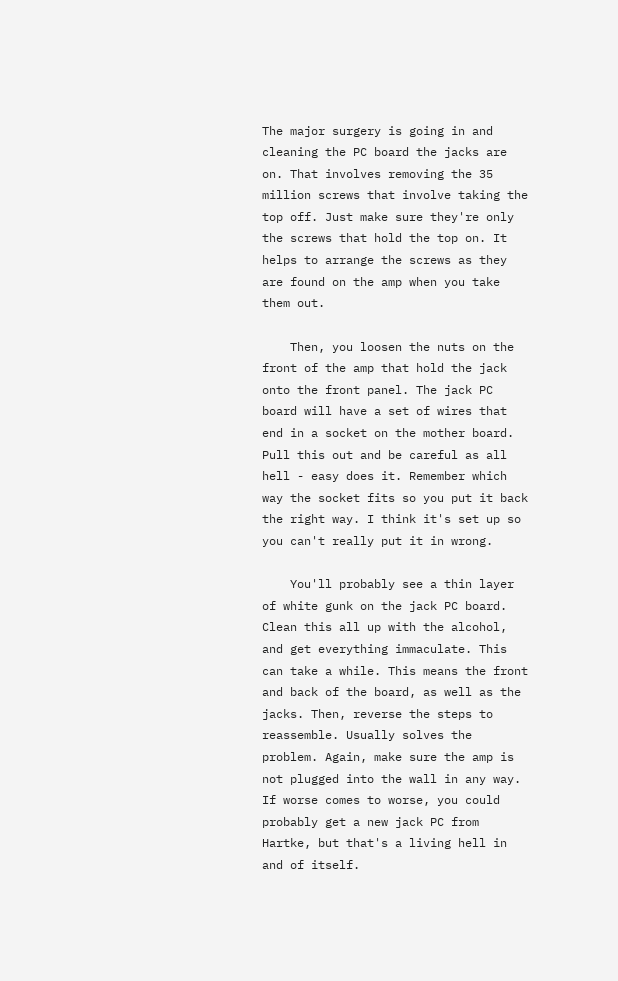The major surgery is going in and cleaning the PC board the jacks are on. That involves removing the 35 million screws that involve taking the top off. Just make sure they're only the screws that hold the top on. It helps to arrange the screws as they are found on the amp when you take them out.

    Then, you loosen the nuts on the front of the amp that hold the jack onto the front panel. The jack PC board will have a set of wires that end in a socket on the mother board. Pull this out and be careful as all hell - easy does it. Remember which way the socket fits so you put it back the right way. I think it's set up so you can't really put it in wrong.

    You'll probably see a thin layer of white gunk on the jack PC board. Clean this all up with the alcohol, and get everything immaculate. This can take a while. This means the front and back of the board, as well as the jacks. Then, reverse the steps to reassemble. Usually solves the problem. Again, make sure the amp is not plugged into the wall in any way. If worse comes to worse, you could probably get a new jack PC from Hartke, but that's a living hell in and of itself.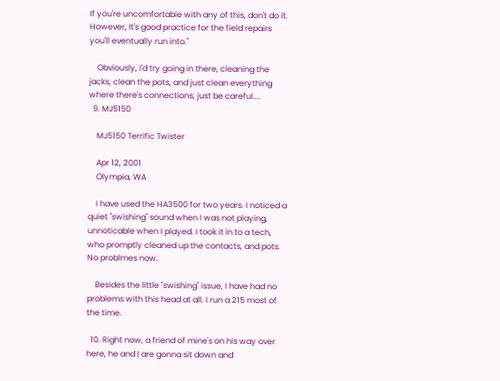If you're uncomfortable with any of this, don't do it. However, It's good practice for the field repairs you'll eventually run into."

    Obviously, I'd try going in there, cleaning the jacks, clean the pots, and just clean everything where there's connections, just be careful....
  9. MJ5150

    MJ5150 Terrific Twister

    Apr 12, 2001
    Olympia, WA

    I have used the HA3500 for two years. I noticed a quiet "swishing" sound when I was not playing, unnoticable when I played. I took it in to a tech, who promptly cleaned up the contacts, and pots. No problmes now.

    Besides the little "swishing" issue, I have had no problems with this head at all. I run a 215 most of the time.

  10. Right now, a friend of mine's on his way over here, he and I are gonna sit down and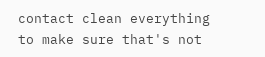contact clean everything to make sure that's not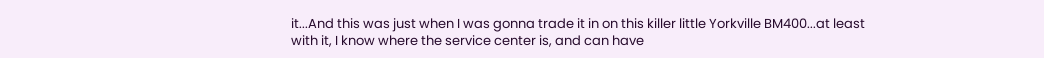it...And this was just when I was gonna trade it in on this killer little Yorkville BM400...at least with it, I know where the service center is, and can have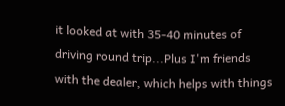it looked at with 35-40 minutes of driving round trip...Plus I'm friends with the dealer, which helps with things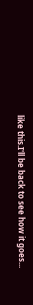like this.I'll be back to see how it goes...